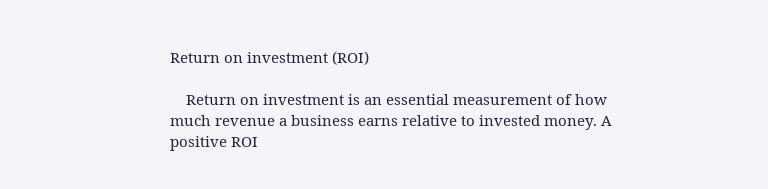Return on investment (ROI)

    Return on investment is an essential measurement of how much revenue a business earns relative to invested money. A positive ROI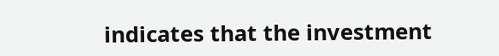indicates that the investment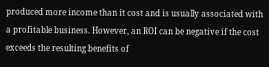produced more income than it cost and is usually associated with a profitable business. However, an ROI can be negative if the cost exceeds the resulting benefits of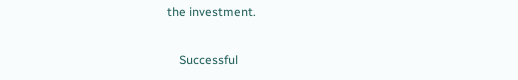the investment.

    Successful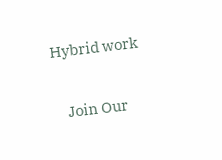Hybrid work

    Join Our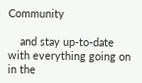Community

    and stay up-to-date with everything going on in the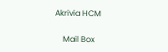Akrivia HCM

    Mail Box